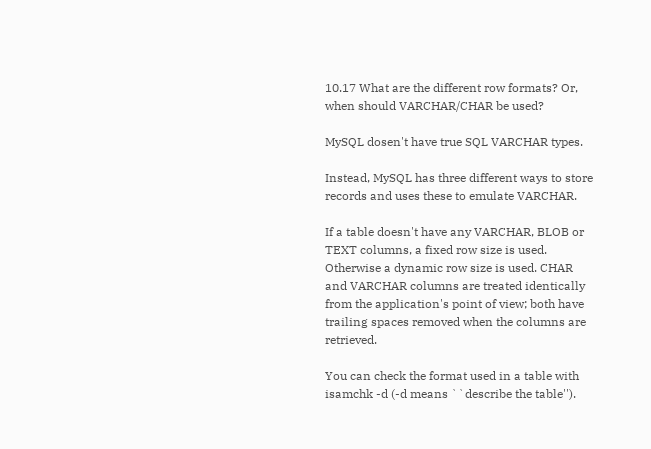10.17 What are the different row formats? Or, when should VARCHAR/CHAR be used?

MySQL dosen't have true SQL VARCHAR types.

Instead, MySQL has three different ways to store records and uses these to emulate VARCHAR.

If a table doesn't have any VARCHAR, BLOB or TEXT columns, a fixed row size is used. Otherwise a dynamic row size is used. CHAR and VARCHAR columns are treated identically from the application's point of view; both have trailing spaces removed when the columns are retrieved.

You can check the format used in a table with isamchk -d (-d means ``describe the table'').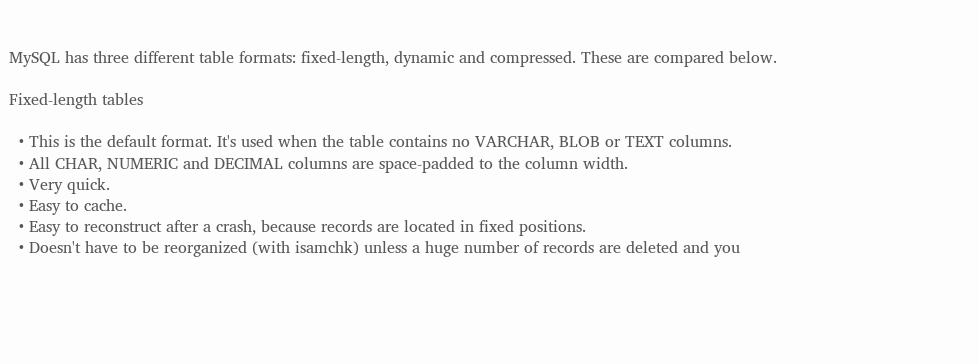MySQL has three different table formats: fixed-length, dynamic and compressed. These are compared below.

Fixed-length tables

  • This is the default format. It's used when the table contains no VARCHAR, BLOB or TEXT columns.
  • All CHAR, NUMERIC and DECIMAL columns are space-padded to the column width.
  • Very quick.
  • Easy to cache.
  • Easy to reconstruct after a crash, because records are located in fixed positions.
  • Doesn't have to be reorganized (with isamchk) unless a huge number of records are deleted and you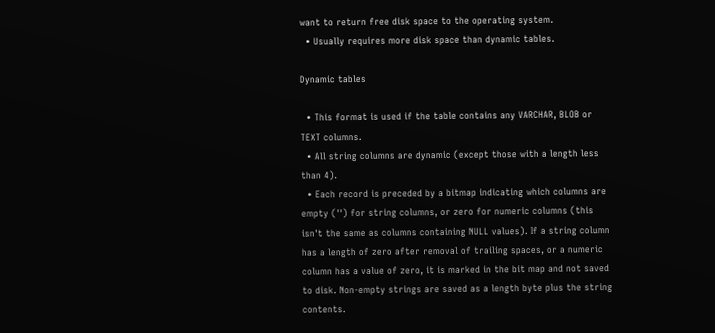want to return free disk space to the operating system.
  • Usually requires more disk space than dynamic tables.

Dynamic tables

  • This format is used if the table contains any VARCHAR, BLOB or TEXT columns.
  • All string columns are dynamic (except those with a length less than 4).
  • Each record is preceded by a bitmap indicating which columns are empty ('') for string columns, or zero for numeric columns (this isn't the same as columns containing NULL values). If a string column has a length of zero after removal of trailing spaces, or a numeric column has a value of zero, it is marked in the bit map and not saved to disk. Non-empty strings are saved as a length byte plus the string contents.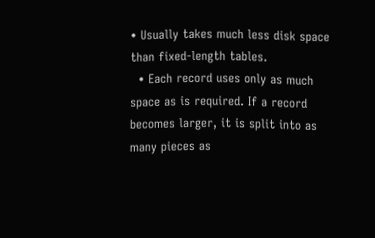• Usually takes much less disk space than fixed-length tables.
  • Each record uses only as much space as is required. If a record becomes larger, it is split into as many pieces as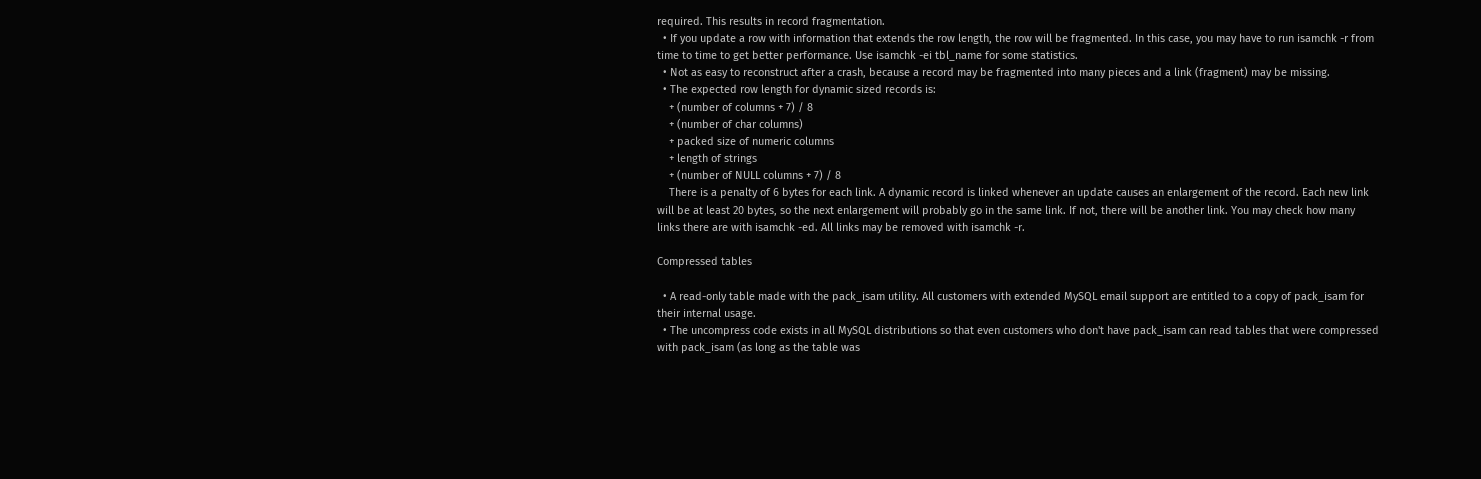required. This results in record fragmentation.
  • If you update a row with information that extends the row length, the row will be fragmented. In this case, you may have to run isamchk -r from time to time to get better performance. Use isamchk -ei tbl_name for some statistics.
  • Not as easy to reconstruct after a crash, because a record may be fragmented into many pieces and a link (fragment) may be missing.
  • The expected row length for dynamic sized records is:
    + (number of columns + 7) / 8
    + (number of char columns)
    + packed size of numeric columns
    + length of strings
    + (number of NULL columns + 7) / 8
    There is a penalty of 6 bytes for each link. A dynamic record is linked whenever an update causes an enlargement of the record. Each new link will be at least 20 bytes, so the next enlargement will probably go in the same link. If not, there will be another link. You may check how many links there are with isamchk -ed. All links may be removed with isamchk -r.

Compressed tables

  • A read-only table made with the pack_isam utility. All customers with extended MySQL email support are entitled to a copy of pack_isam for their internal usage.
  • The uncompress code exists in all MySQL distributions so that even customers who don't have pack_isam can read tables that were compressed with pack_isam (as long as the table was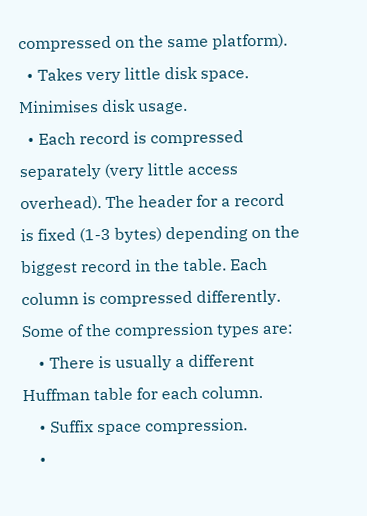compressed on the same platform).
  • Takes very little disk space. Minimises disk usage.
  • Each record is compressed separately (very little access overhead). The header for a record is fixed (1-3 bytes) depending on the biggest record in the table. Each column is compressed differently. Some of the compression types are:
    • There is usually a different Huffman table for each column.
    • Suffix space compression.
    •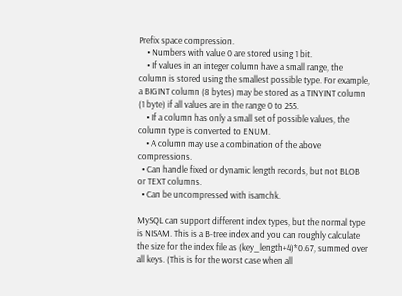Prefix space compression.
    • Numbers with value 0 are stored using 1 bit.
    • If values in an integer column have a small range, the column is stored using the smallest possible type. For example, a BIGINT column (8 bytes) may be stored as a TINYINT column (1 byte) if all values are in the range 0 to 255.
    • If a column has only a small set of possible values, the column type is converted to ENUM.
    • A column may use a combination of the above compressions.
  • Can handle fixed or dynamic length records, but not BLOB or TEXT columns.
  • Can be uncompressed with isamchk.

MySQL can support different index types, but the normal type is NISAM. This is a B-tree index and you can roughly calculate the size for the index file as (key_length+4)*0.67, summed over all keys. (This is for the worst case when all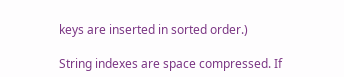keys are inserted in sorted order.)

String indexes are space compressed. If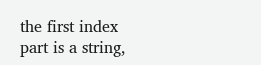the first index part is a string,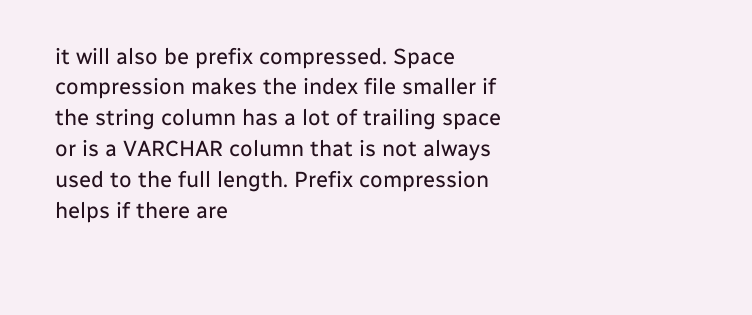it will also be prefix compressed. Space compression makes the index file smaller if the string column has a lot of trailing space or is a VARCHAR column that is not always used to the full length. Prefix compression helps if there are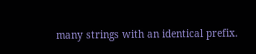many strings with an identical prefix.